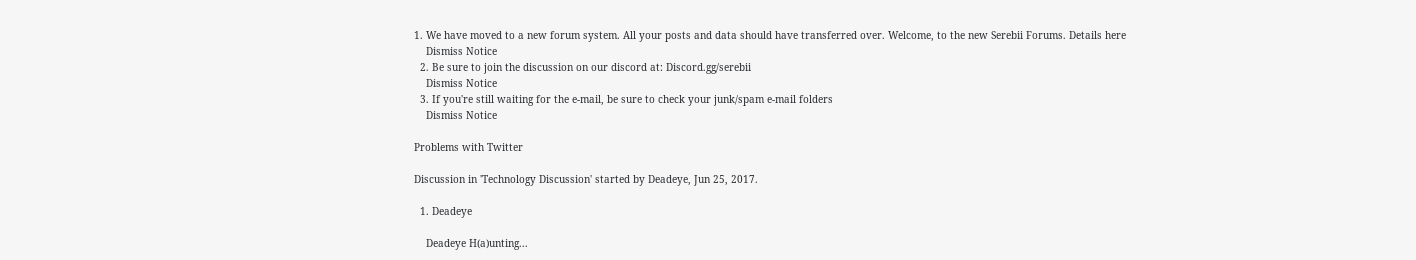1. We have moved to a new forum system. All your posts and data should have transferred over. Welcome, to the new Serebii Forums. Details here
    Dismiss Notice
  2. Be sure to join the discussion on our discord at: Discord.gg/serebii
    Dismiss Notice
  3. If you're still waiting for the e-mail, be sure to check your junk/spam e-mail folders
    Dismiss Notice

Problems with Twitter

Discussion in 'Technology Discussion' started by Deadeye, Jun 25, 2017.

  1. Deadeye

    Deadeye H(a)unting...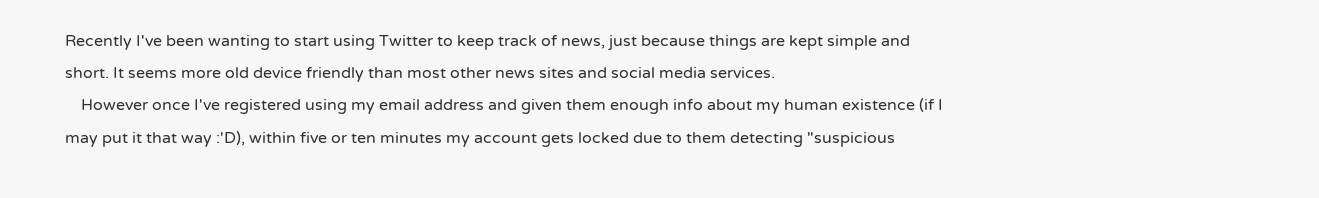Recently I've been wanting to start using Twitter to keep track of news, just because things are kept simple and short. It seems more old device friendly than most other news sites and social media services.
    However once I've registered using my email address and given them enough info about my human existence (if I may put it that way :'D), within five or ten minutes my account gets locked due to them detecting "suspicious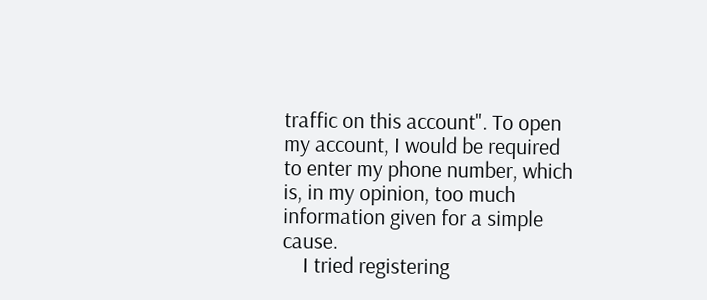traffic on this account". To open my account, I would be required to enter my phone number, which is, in my opinion, too much information given for a simple cause.
    I tried registering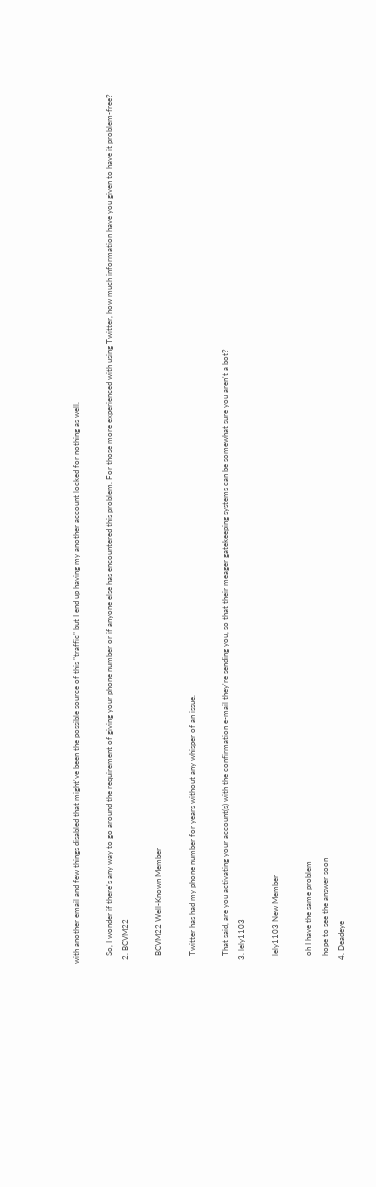with another email and few things disabled that might've been the possible source of this "traffic" but I end up having my another account locked for nothing as well.

    So, I wonder if there's any way to go around the requirement of giving your phone number or if anyone else has encountered this problem. For those more experienced with using Twitter, how much information have you given to have it problem-free?
  2. BCVM22

    BCVM22 Well-Known Member

    Twitter has had my phone number for years without any whisper of an issue.

    That said, are you activating your account(s) with the confirmation e-mail they're sending you, so that their meager gatekeeping systems can be somewhat sure you aren't a bot?
  3. lely1103

    lely1103 New Member

    oh I have the same problem
    hope to see the answer soon
  4. Deadeye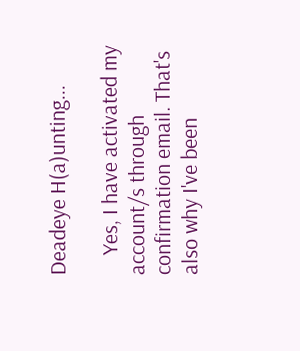Deadeye H(a)unting...

    Yes, I have activated my account/s through confirmation email. That's also why I've been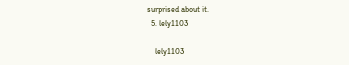surprised about it.
  5. lely1103

    lely1103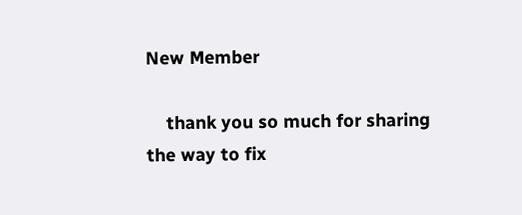New Member

    thank you so much for sharing the way to fix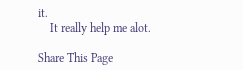it.
    It really help me alot.

Share This Page